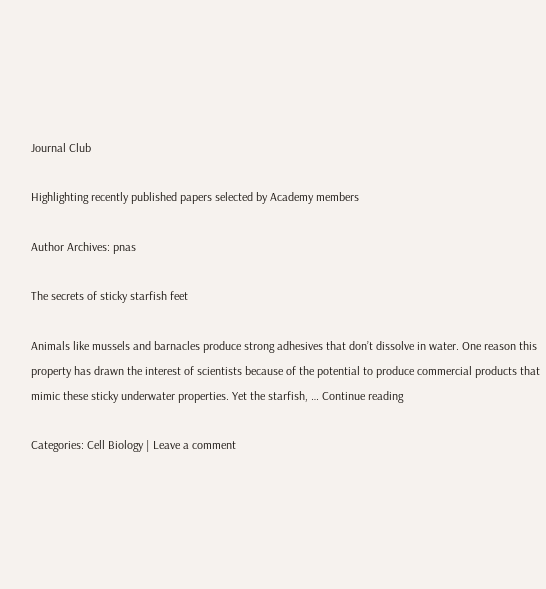Journal Club

Highlighting recently published papers selected by Academy members

Author Archives: pnas

The secrets of sticky starfish feet

Animals like mussels and barnacles produce strong adhesives that don’t dissolve in water. One reason this property has drawn the interest of scientists because of the potential to produce commercial products that mimic these sticky underwater properties. Yet the starfish, … Continue reading

Categories: Cell Biology | Leave a comment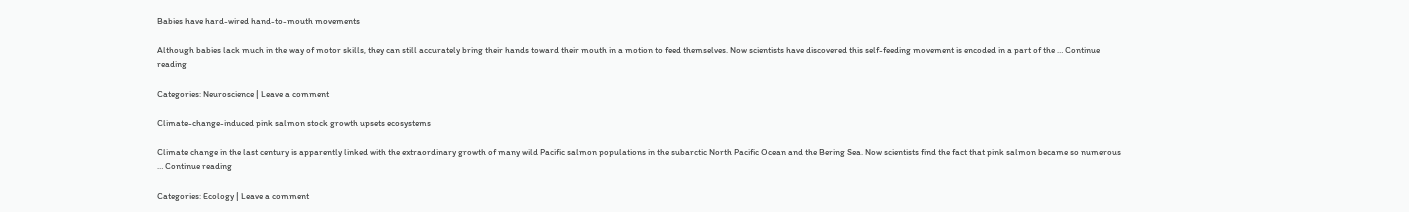Babies have hard-wired hand-to-mouth movements

Although babies lack much in the way of motor skills, they can still accurately bring their hands toward their mouth in a motion to feed themselves. Now scientists have discovered this self-feeding movement is encoded in a part of the … Continue reading

Categories: Neuroscience | Leave a comment

Climate-change-induced pink salmon stock growth upsets ecosystems

Climate change in the last century is apparently linked with the extraordinary growth of many wild Pacific salmon populations in the subarctic North Pacific Ocean and the Bering Sea. Now scientists find the fact that pink salmon became so numerous … Continue reading

Categories: Ecology | Leave a comment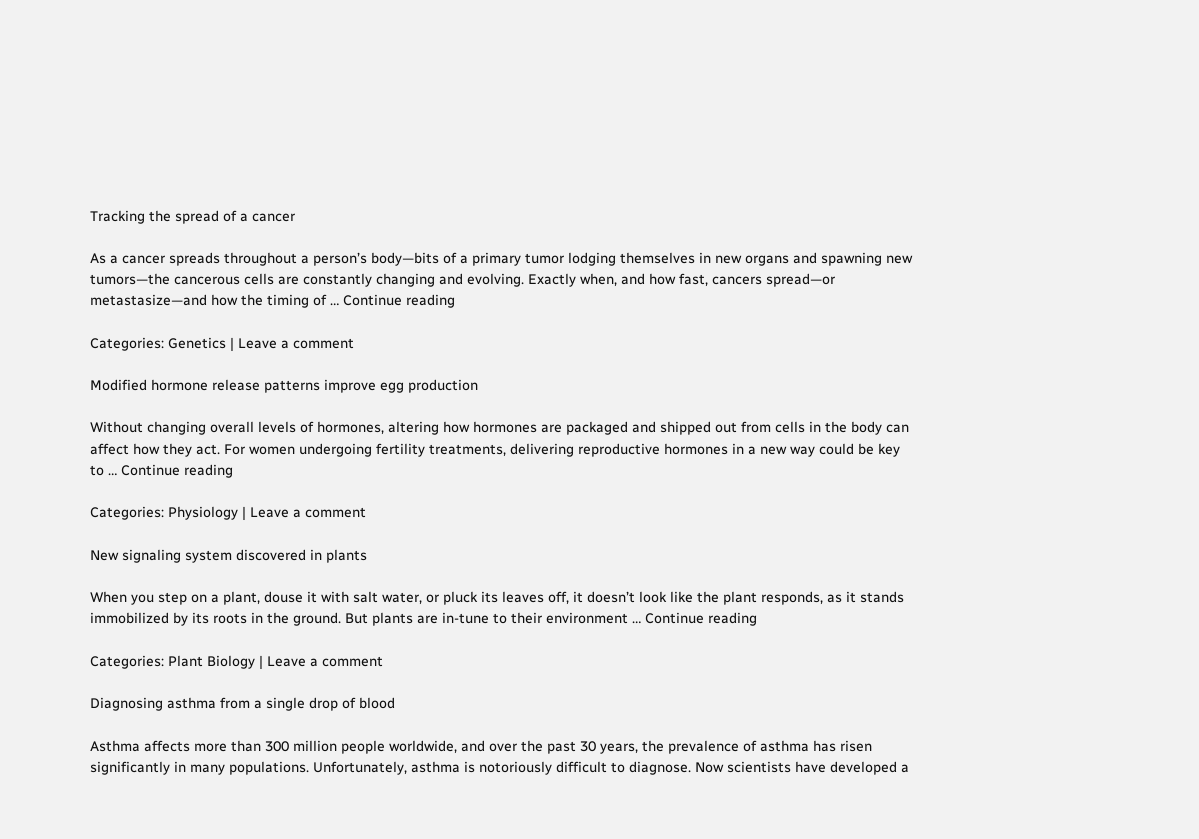Tracking the spread of a cancer

As a cancer spreads throughout a person’s body—bits of a primary tumor lodging themselves in new organs and spawning new tumors—the cancerous cells are constantly changing and evolving. Exactly when, and how fast, cancers spread—or metastasize—and how the timing of … Continue reading

Categories: Genetics | Leave a comment

Modified hormone release patterns improve egg production

Without changing overall levels of hormones, altering how hormones are packaged and shipped out from cells in the body can affect how they act. For women undergoing fertility treatments, delivering reproductive hormones in a new way could be key to … Continue reading

Categories: Physiology | Leave a comment

New signaling system discovered in plants

When you step on a plant, douse it with salt water, or pluck its leaves off, it doesn’t look like the plant responds, as it stands immobilized by its roots in the ground. But plants are in-tune to their environment … Continue reading

Categories: Plant Biology | Leave a comment

Diagnosing asthma from a single drop of blood

Asthma affects more than 300 million people worldwide, and over the past 30 years, the prevalence of asthma has risen significantly in many populations. Unfortunately, asthma is notoriously difficult to diagnose. Now scientists have developed a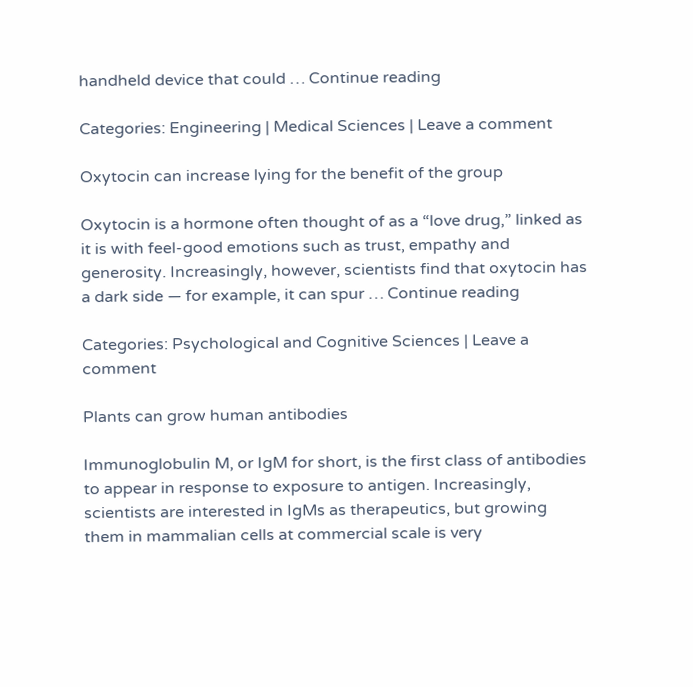handheld device that could … Continue reading

Categories: Engineering | Medical Sciences | Leave a comment

Oxytocin can increase lying for the benefit of the group

Oxytocin is a hormone often thought of as a “love drug,” linked as it is with feel-good emotions such as trust, empathy and generosity. Increasingly, however, scientists find that oxytocin has a dark side — for example, it can spur … Continue reading

Categories: Psychological and Cognitive Sciences | Leave a comment

Plants can grow human antibodies

Immunoglobulin M, or IgM for short, is the first class of antibodies to appear in response to exposure to antigen. Increasingly, scientists are interested in IgMs as therapeutics, but growing them in mammalian cells at commercial scale is very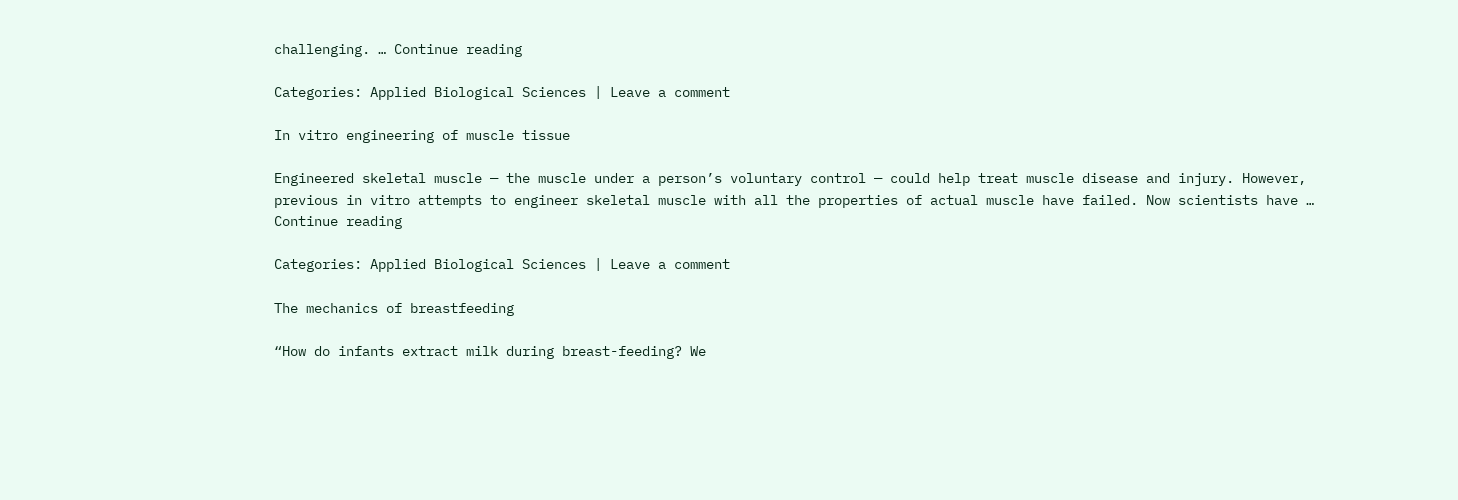challenging. … Continue reading

Categories: Applied Biological Sciences | Leave a comment

In vitro engineering of muscle tissue

Engineered skeletal muscle — the muscle under a person’s voluntary control — could help treat muscle disease and injury. However, previous in vitro attempts to engineer skeletal muscle with all the properties of actual muscle have failed. Now scientists have … Continue reading

Categories: Applied Biological Sciences | Leave a comment

The mechanics of breastfeeding

“How do infants extract milk during breast-feeding? We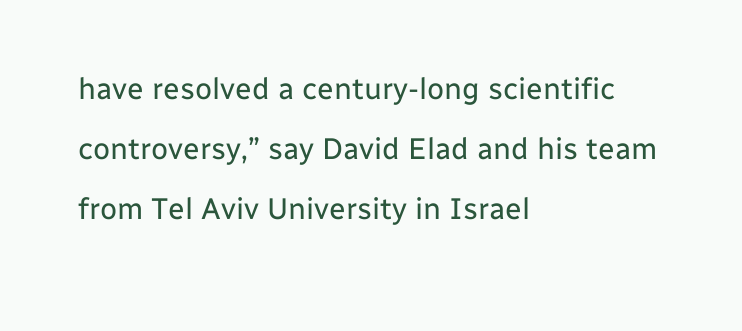have resolved a century-long scientific controversy,” say David Elad and his team from Tel Aviv University in Israel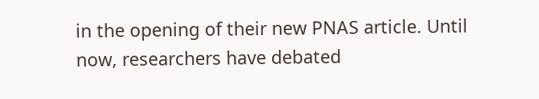in the opening of their new PNAS article. Until now, researchers have debated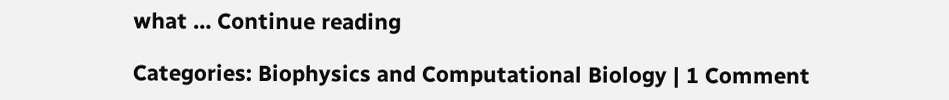what … Continue reading

Categories: Biophysics and Computational Biology | 1 Comment